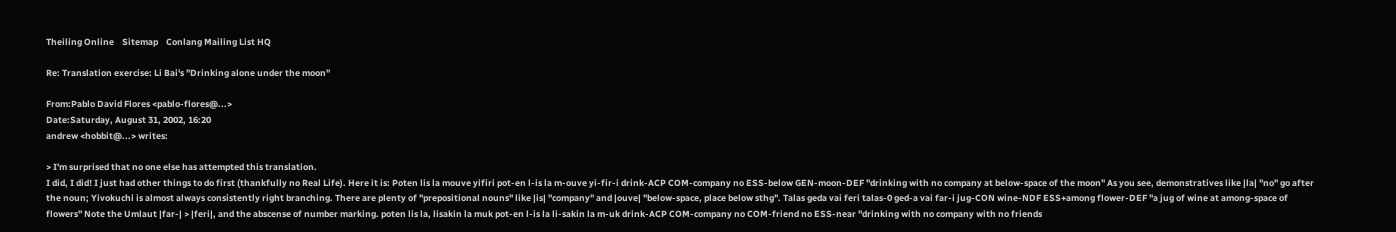Theiling Online    Sitemap    Conlang Mailing List HQ

Re: Translation exercise: Li Bai's "Drinking alone under the moon"

From:Pablo David Flores <pablo-flores@...>
Date:Saturday, August 31, 2002, 16:20
andrew <hobbit@...> writes:

> I'm surprised that no one else has attempted this translation.
I did, I did! I just had other things to do first (thankfully no Real Life). Here it is: Poten lis la mouve yifiri pot-en l-is la m-ouve yi-fir-i drink-ACP COM-company no ESS-below GEN-moon-DEF "drinking with no company at below-space of the moon" As you see, demonstratives like |la| "no" go after the noun; Yivokuchi is almost always consistently right branching. There are plenty of "prepositional nouns" like |is| "company" and |ouve| "below-space, place below sthg". Talas geda vai feri talas-0 ged-a vai far-i jug-CON wine-NDF ESS+among flower-DEF "a jug of wine at among-space of flowers" Note the Umlaut |far-| > |feri|, and the abscense of number marking. poten lis la, lisakin la muk pot-en l-is la li-sakin la m-uk drink-ACP COM-company no COM-friend no ESS-near "drinking with no company with no friends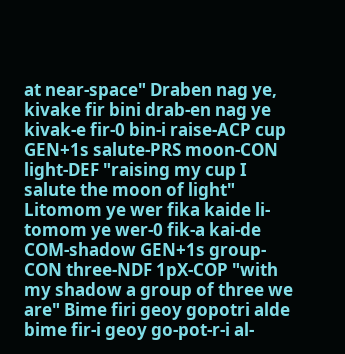at near-space" Draben nag ye, kivake fir bini drab-en nag ye kivak-e fir-0 bin-i raise-ACP cup GEN+1s salute-PRS moon-CON light-DEF "raising my cup I salute the moon of light" Litomom ye wer fika kaide li-tomom ye wer-0 fik-a kai-de COM-shadow GEN+1s group-CON three-NDF 1pX-COP "with my shadow a group of three we are" Bime firi geoy gopotri alde bime fir-i geoy go-pot-r-i al-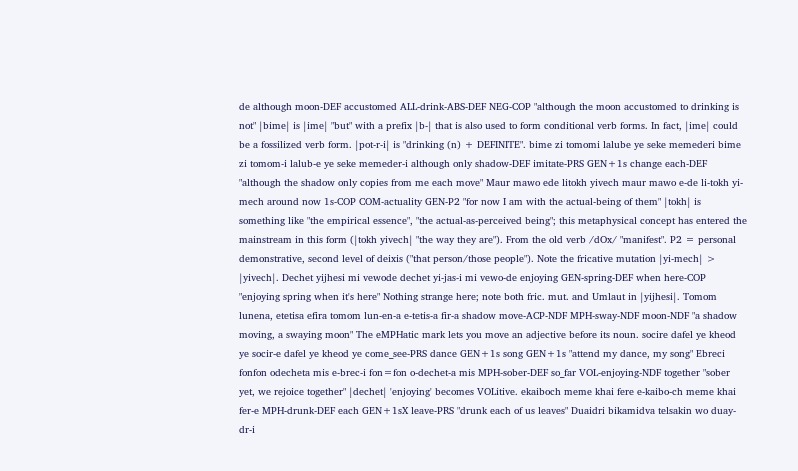de although moon-DEF accustomed ALL-drink-ABS-DEF NEG-COP "although the moon accustomed to drinking is not" |bime| is |ime| "but" with a prefix |b-| that is also used to form conditional verb forms. In fact, |ime| could be a fossilized verb form. |pot-r-i| is "drinking (n) + DEFINITE". bime zi tomomi lalube ye seke memederi bime zi tomom-i lalub-e ye seke memeder-i although only shadow-DEF imitate-PRS GEN+1s change each-DEF "although the shadow only copies from me each move" Maur mawo ede litokh yivech maur mawo e-de li-tokh yi-mech around now 1s-COP COM-actuality GEN-P2 "for now I am with the actual-being of them" |tokh| is something like "the empirical essence", "the actual-as-perceived being"; this metaphysical concept has entered the mainstream in this form (|tokh yivech| "the way they are"). From the old verb /dOx/ "manifest". P2 = personal demonstrative, second level of deixis ("that person/those people"). Note the fricative mutation |yi-mech| > |yivech|. Dechet yijhesi mi vewode dechet yi-jas-i mi vewo-de enjoying GEN-spring-DEF when here-COP "enjoying spring when it's here" Nothing strange here; note both fric. mut. and Umlaut in |yijhesi|. Tomom lunena, etetisa efira tomom lun-en-a e-tetis-a fir-a shadow move-ACP-NDF MPH-sway-NDF moon-NDF "a shadow moving, a swaying moon" The eMPHatic mark lets you move an adjective before its noun. socire dafel ye kheod ye socir-e dafel ye kheod ye come_see-PRS dance GEN+1s song GEN+1s "attend my dance, my song" Ebreci fonfon odecheta mis e-brec-i fon=fon o-dechet-a mis MPH-sober-DEF so_far VOL-enjoying-NDF together "sober yet, we rejoice together" |dechet| 'enjoying' becomes VOLitive. ekaiboch meme khai fere e-kaibo-ch meme khai fer-e MPH-drunk-DEF each GEN+1sX leave-PRS "drunk each of us leaves" Duaidri bikamidva telsakin wo duay-dr-i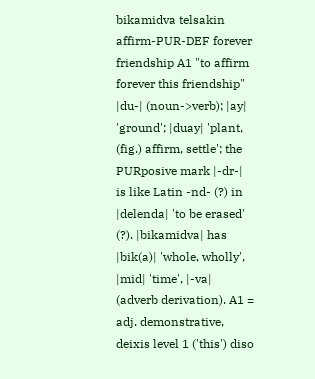bikamidva telsakin affirm-PUR-DEF forever friendship A1 "to affirm forever this friendship" |du-| (noun->verb); |ay| 'ground'; |duay| 'plant, (fig.) affirm, settle'; the PURposive mark |-dr-| is like Latin -nd- (?) in |delenda| 'to be erased' (?). |bikamidva| has |bik(a)| 'whole, wholly', |mid| 'time', |-va| (adverb derivation). A1 = adj. demonstrative, deixis level 1 ('this') diso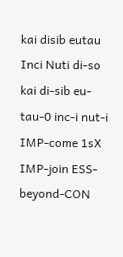kai disib eutau Inci Nuti di-so kai di-sib eu-tau-0 inc-i nut-i IMP-come 1sX IMP-join ESS-beyond-CON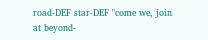road-DEF star-DEF "come we, join at beyond-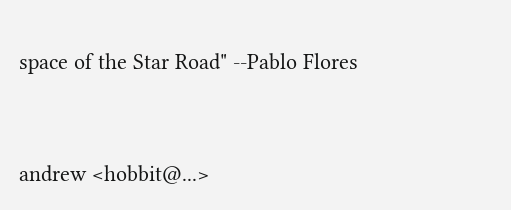space of the Star Road" --Pablo Flores


andrew <hobbit@...>